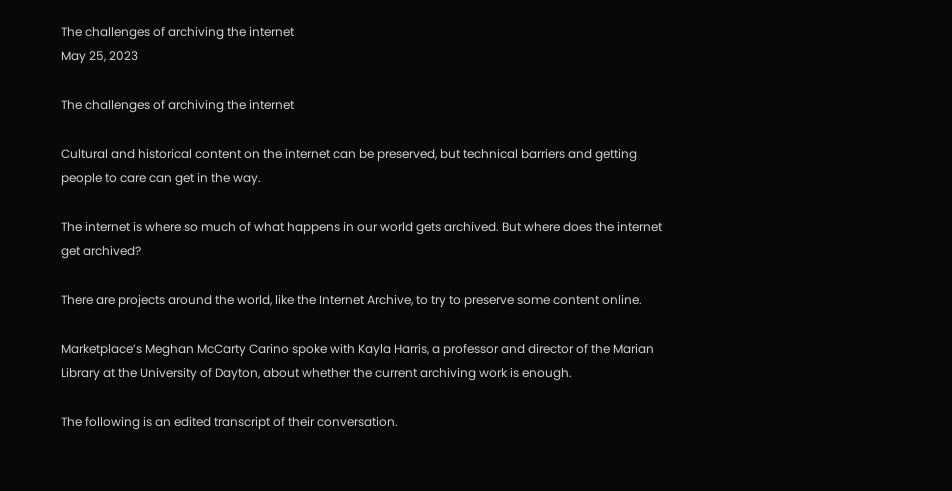The challenges of archiving the internet
May 25, 2023

The challenges of archiving the internet

Cultural and historical content on the internet can be preserved, but technical barriers and getting people to care can get in the way.

The internet is where so much of what happens in our world gets archived. But where does the internet get archived?

There are projects around the world, like the Internet Archive, to try to preserve some content online.

Marketplace’s Meghan McCarty Carino spoke with Kayla Harris, a professor and director of the Marian Library at the University of Dayton, about whether the current archiving work is enough.

The following is an edited transcript of their conversation.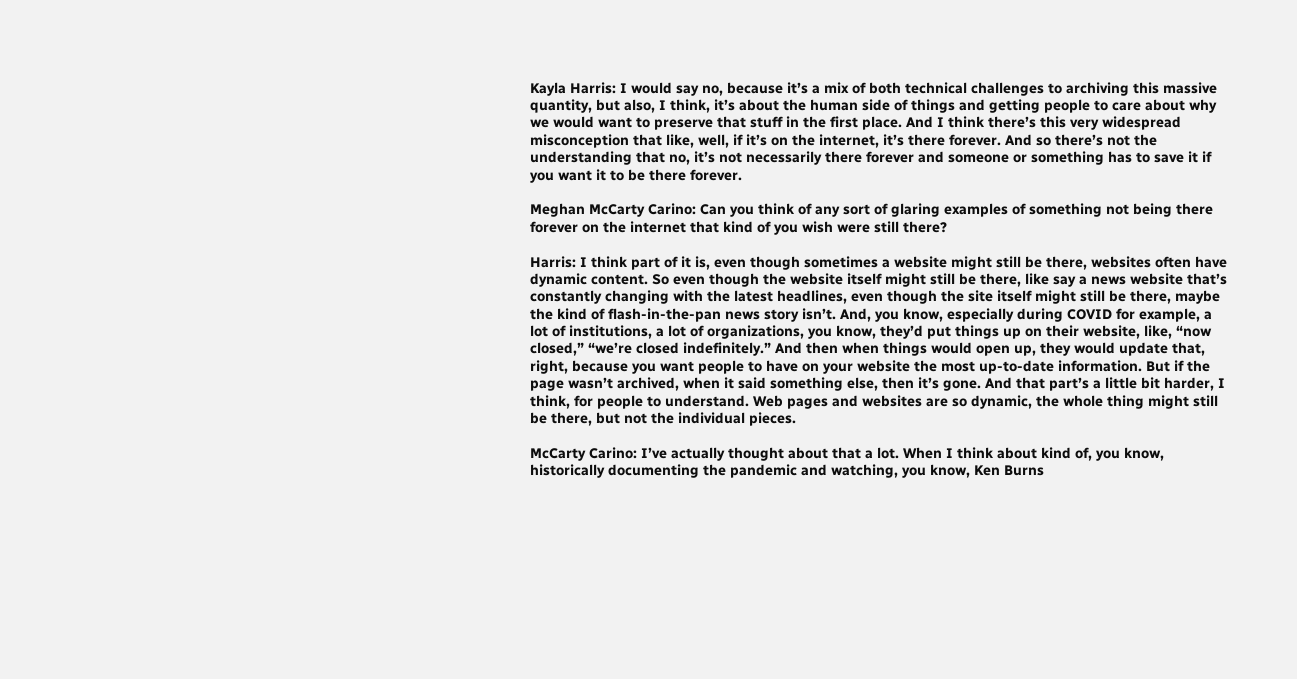Kayla Harris: I would say no, because it’s a mix of both technical challenges to archiving this massive quantity, but also, I think, it’s about the human side of things and getting people to care about why we would want to preserve that stuff in the first place. And I think there’s this very widespread misconception that like, well, if it’s on the internet, it’s there forever. And so there’s not the understanding that no, it’s not necessarily there forever and someone or something has to save it if you want it to be there forever.

Meghan McCarty Carino: Can you think of any sort of glaring examples of something not being there forever on the internet that kind of you wish were still there?

Harris: I think part of it is, even though sometimes a website might still be there, websites often have dynamic content. So even though the website itself might still be there, like say a news website that’s constantly changing with the latest headlines, even though the site itself might still be there, maybe the kind of flash-in-the-pan news story isn’t. And, you know, especially during COVID for example, a lot of institutions, a lot of organizations, you know, they’d put things up on their website, like, “now closed,” “we’re closed indefinitely.” And then when things would open up, they would update that, right, because you want people to have on your website the most up-to-date information. But if the page wasn’t archived, when it said something else, then it’s gone. And that part’s a little bit harder, I think, for people to understand. Web pages and websites are so dynamic, the whole thing might still be there, but not the individual pieces.

McCarty Carino: I’ve actually thought about that a lot. When I think about kind of, you know, historically documenting the pandemic and watching, you know, Ken Burns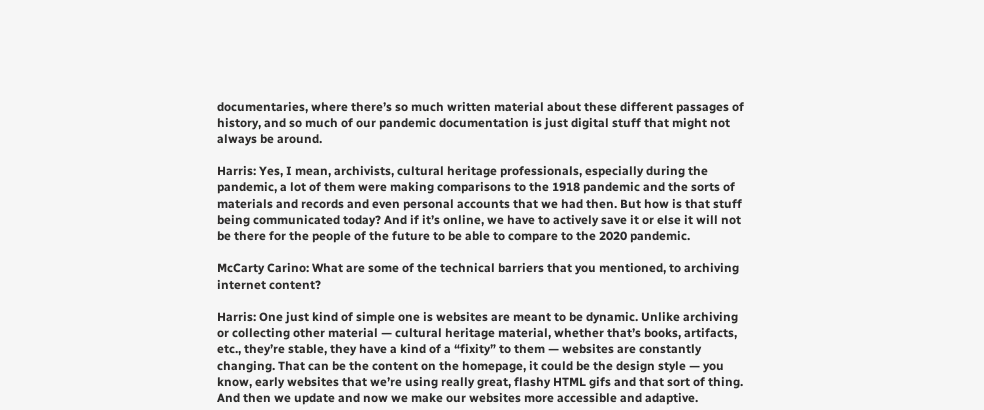documentaries, where there’s so much written material about these different passages of history, and so much of our pandemic documentation is just digital stuff that might not always be around.

Harris: Yes, I mean, archivists, cultural heritage professionals, especially during the pandemic, a lot of them were making comparisons to the 1918 pandemic and the sorts of materials and records and even personal accounts that we had then. But how is that stuff being communicated today? And if it’s online, we have to actively save it or else it will not be there for the people of the future to be able to compare to the 2020 pandemic.

McCarty Carino: What are some of the technical barriers that you mentioned, to archiving internet content?

Harris: One just kind of simple one is websites are meant to be dynamic. Unlike archiving or collecting other material — cultural heritage material, whether that’s books, artifacts, etc., they’re stable, they have a kind of a “fixity” to them — websites are constantly changing. That can be the content on the homepage, it could be the design style — you know, early websites that we’re using really great, flashy HTML gifs and that sort of thing. And then we update and now we make our websites more accessible and adaptive.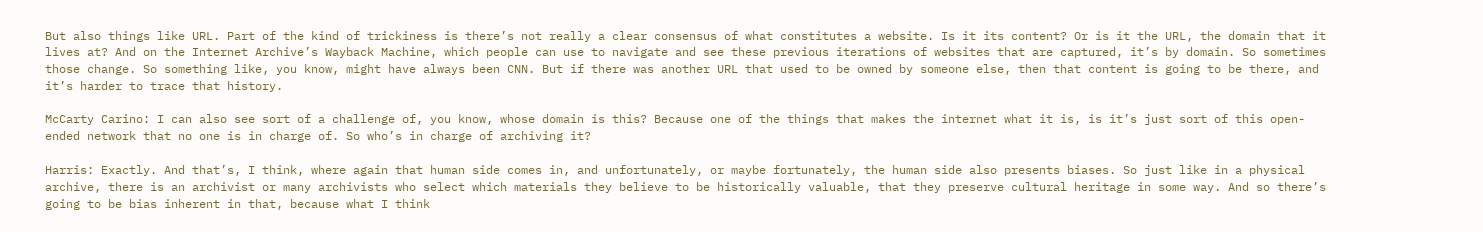But also things like URL. Part of the kind of trickiness is there’s not really a clear consensus of what constitutes a website. Is it its content? Or is it the URL, the domain that it lives at? And on the Internet Archive’s Wayback Machine, which people can use to navigate and see these previous iterations of websites that are captured, it’s by domain. So sometimes those change. So something like, you know, might have always been CNN. But if there was another URL that used to be owned by someone else, then that content is going to be there, and it’s harder to trace that history.

McCarty Carino: I can also see sort of a challenge of, you know, whose domain is this? Because one of the things that makes the internet what it is, is it’s just sort of this open-ended network that no one is in charge of. So who’s in charge of archiving it?

Harris: Exactly. And that’s, I think, where again that human side comes in, and unfortunately, or maybe fortunately, the human side also presents biases. So just like in a physical archive, there is an archivist or many archivists who select which materials they believe to be historically valuable, that they preserve cultural heritage in some way. And so there’s going to be bias inherent in that, because what I think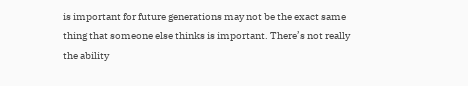is important for future generations may not be the exact same thing that someone else thinks is important. There’s not really the ability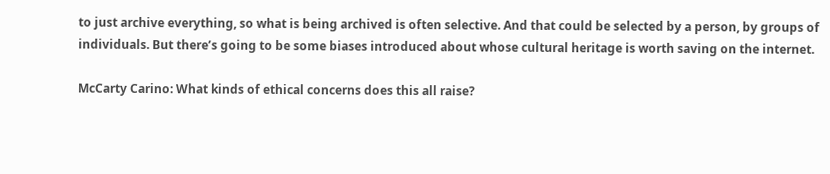to just archive everything, so what is being archived is often selective. And that could be selected by a person, by groups of individuals. But there’s going to be some biases introduced about whose cultural heritage is worth saving on the internet.

McCarty Carino: What kinds of ethical concerns does this all raise?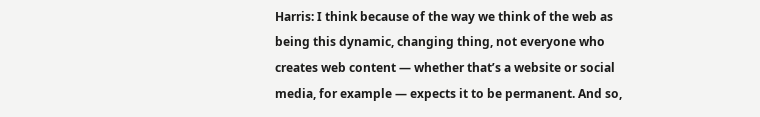Harris: I think because of the way we think of the web as being this dynamic, changing thing, not everyone who creates web content — whether that’s a website or social media, for example — expects it to be permanent. And so,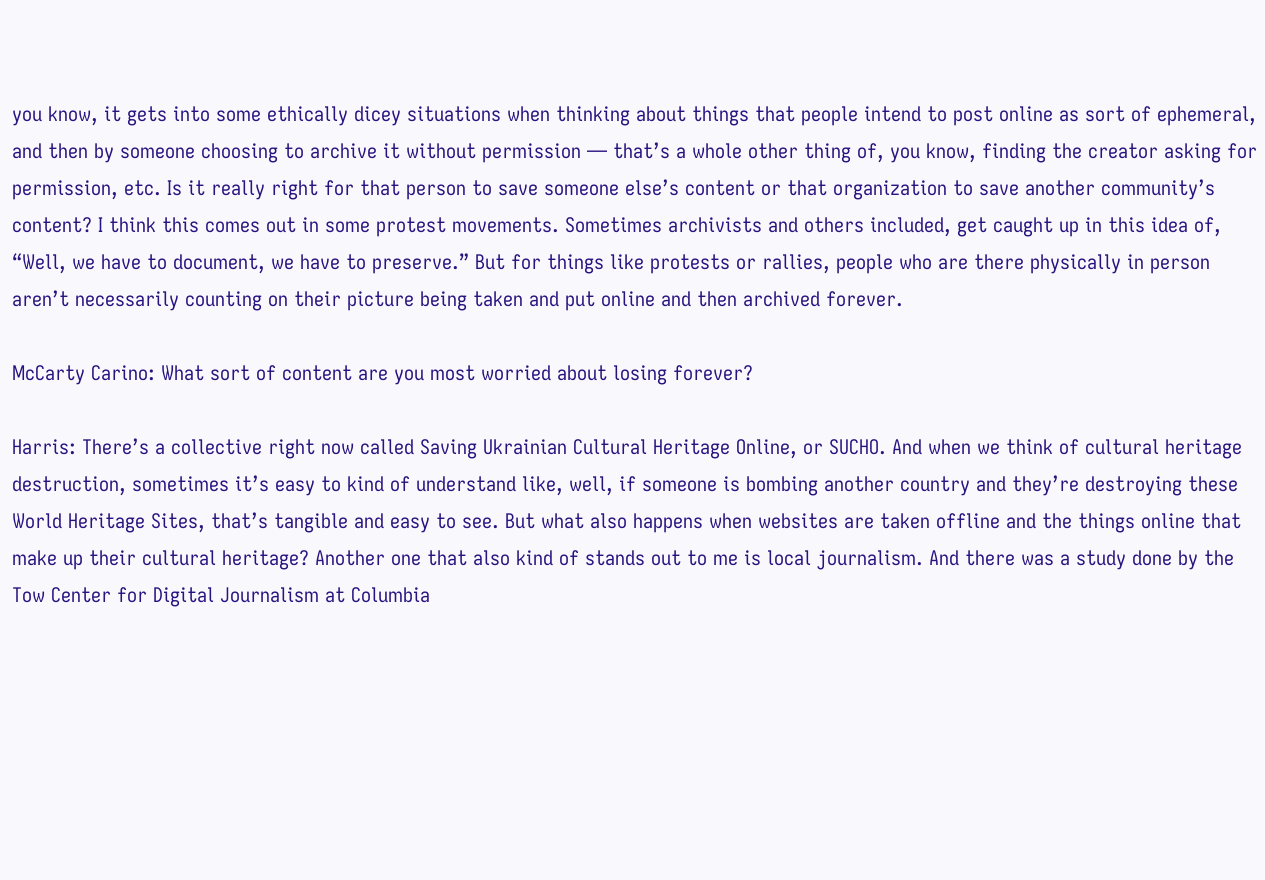you know, it gets into some ethically dicey situations when thinking about things that people intend to post online as sort of ephemeral, and then by someone choosing to archive it without permission — that’s a whole other thing of, you know, finding the creator asking for permission, etc. Is it really right for that person to save someone else’s content or that organization to save another community’s content? I think this comes out in some protest movements. Sometimes archivists and others included, get caught up in this idea of, “Well, we have to document, we have to preserve.” But for things like protests or rallies, people who are there physically in person aren’t necessarily counting on their picture being taken and put online and then archived forever.

McCarty Carino: What sort of content are you most worried about losing forever?

Harris: There’s a collective right now called Saving Ukrainian Cultural Heritage Online, or SUCHO. And when we think of cultural heritage destruction, sometimes it’s easy to kind of understand like, well, if someone is bombing another country and they’re destroying these World Heritage Sites, that’s tangible and easy to see. But what also happens when websites are taken offline and the things online that make up their cultural heritage? Another one that also kind of stands out to me is local journalism. And there was a study done by the Tow Center for Digital Journalism at Columbia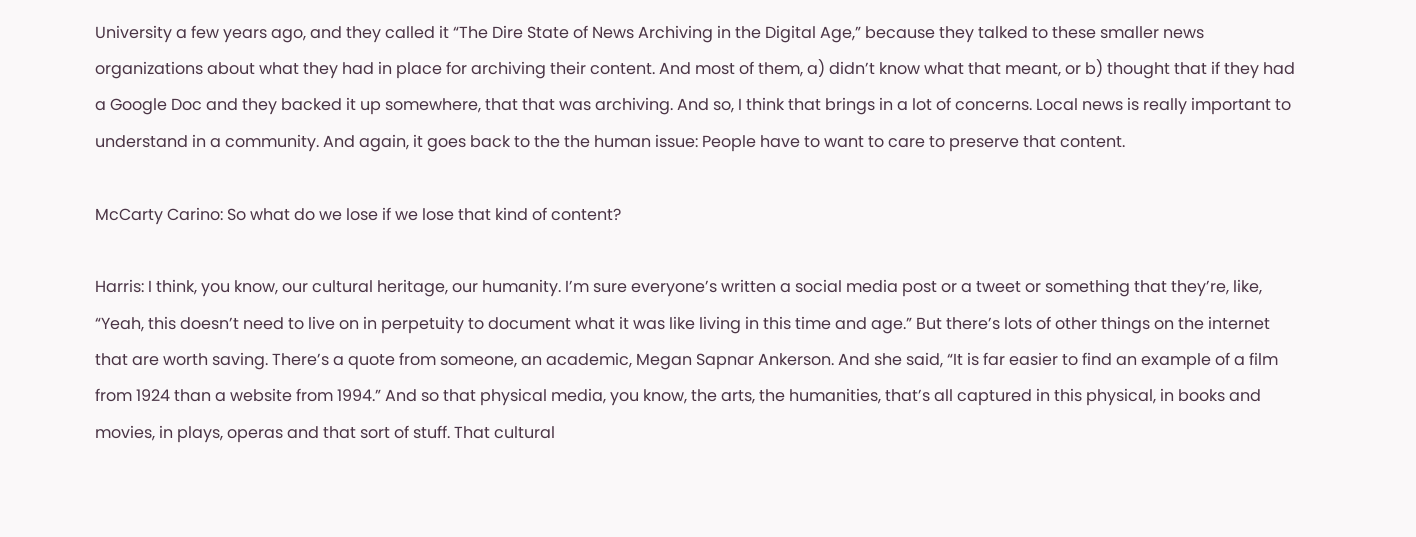University a few years ago, and they called it “The Dire State of News Archiving in the Digital Age,” because they talked to these smaller news organizations about what they had in place for archiving their content. And most of them, a) didn’t know what that meant, or b) thought that if they had a Google Doc and they backed it up somewhere, that that was archiving. And so, I think that brings in a lot of concerns. Local news is really important to understand in a community. And again, it goes back to the the human issue: People have to want to care to preserve that content.

McCarty Carino: So what do we lose if we lose that kind of content?

Harris: I think, you know, our cultural heritage, our humanity. I’m sure everyone’s written a social media post or a tweet or something that they’re, like, “Yeah, this doesn’t need to live on in perpetuity to document what it was like living in this time and age.” But there’s lots of other things on the internet that are worth saving. There’s a quote from someone, an academic, Megan Sapnar Ankerson. And she said, “It is far easier to find an example of a film from 1924 than a website from 1994.” And so that physical media, you know, the arts, the humanities, that’s all captured in this physical, in books and movies, in plays, operas and that sort of stuff. That cultural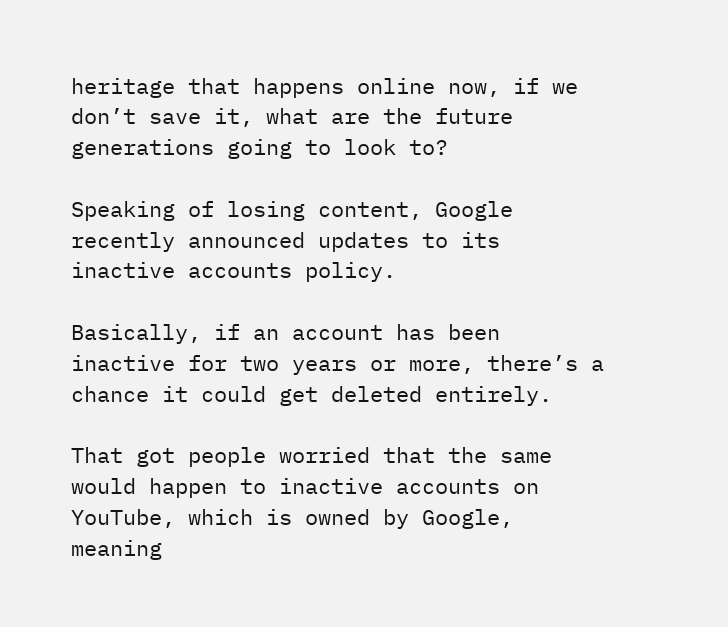heritage that happens online now, if we don’t save it, what are the future generations going to look to?

Speaking of losing content, Google recently announced updates to its inactive accounts policy.

Basically, if an account has been inactive for two years or more, there’s a chance it could get deleted entirely.

That got people worried that the same would happen to inactive accounts on YouTube, which is owned by Google, meaning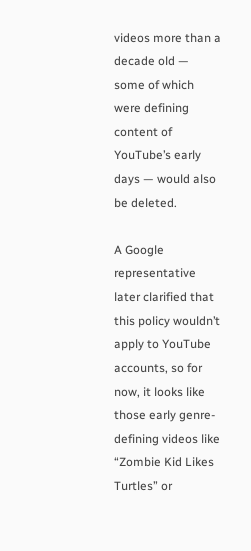videos more than a decade old — some of which were defining content of YouTube’s early days — would also be deleted.

A Google representative later clarified that this policy wouldn’t apply to YouTube accounts, so for now, it looks like those early genre-defining videos like “Zombie Kid Likes Turtles” or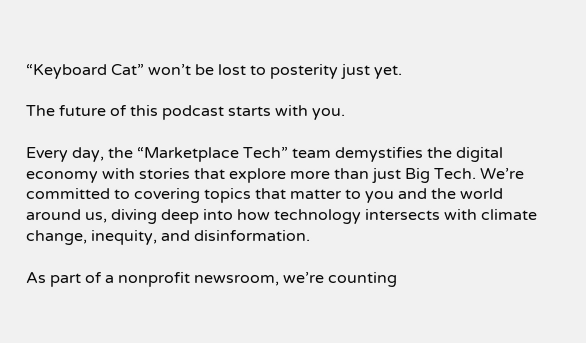“Keyboard Cat” won’t be lost to posterity just yet.

The future of this podcast starts with you.

Every day, the “Marketplace Tech” team demystifies the digital economy with stories that explore more than just Big Tech. We’re committed to covering topics that matter to you and the world around us, diving deep into how technology intersects with climate change, inequity, and disinformation.

As part of a nonprofit newsroom, we’re counting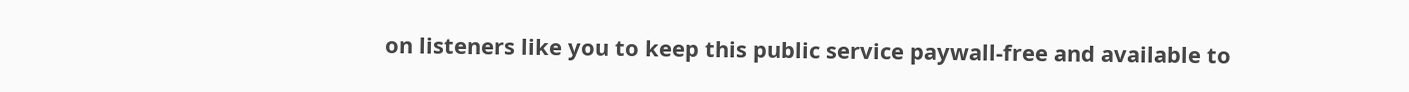on listeners like you to keep this public service paywall-free and available to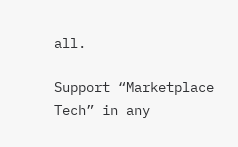all.

Support “Marketplace Tech” in any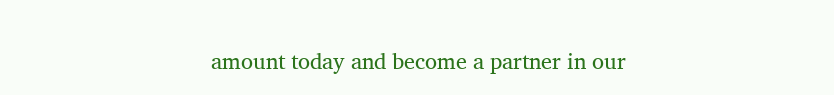amount today and become a partner in our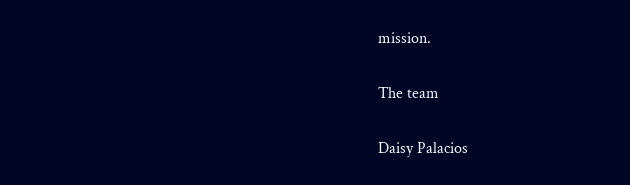mission.

The team

Daisy Palacios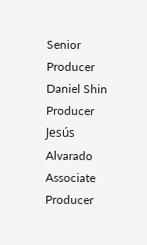Senior Producer
Daniel Shin Producer
Jesús Alvarado Associate Producer